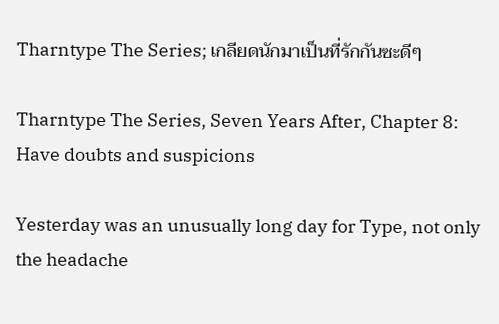Tharntype The Series; เกลียดนักมาเป็นที่รักกันซะดีๆ

Tharntype The Series, Seven Years After, Chapter 8: Have doubts and suspicions

Yesterday was an unusually long day for Type, not only the headache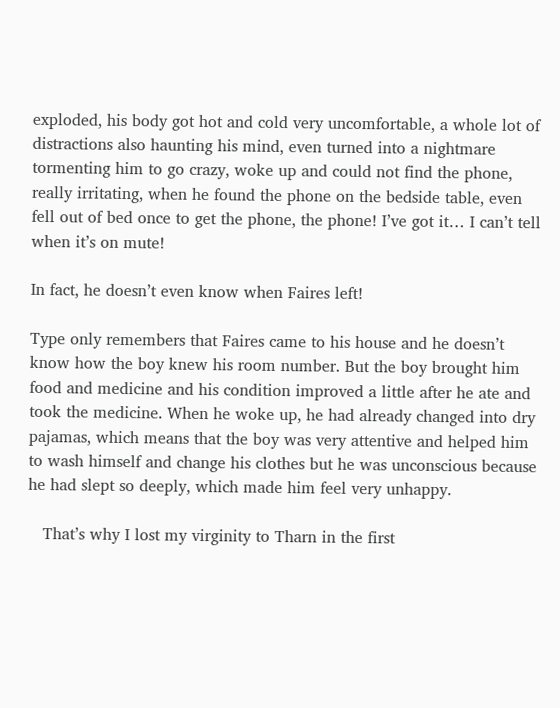exploded, his body got hot and cold very uncomfortable, a whole lot of distractions also haunting his mind, even turned into a nightmare tormenting him to go crazy, woke up and could not find the phone, really irritating, when he found the phone on the bedside table, even fell out of bed once to get the phone, the phone! I’ve got it… I can’t tell when it’s on mute!

In fact, he doesn’t even know when Faires left!

Type only remembers that Faires came to his house and he doesn’t know how the boy knew his room number. But the boy brought him food and medicine and his condition improved a little after he ate and took the medicine. When he woke up, he had already changed into dry pajamas, which means that the boy was very attentive and helped him to wash himself and change his clothes but he was unconscious because he had slept so deeply, which made him feel very unhappy.

   That’s why I lost my virginity to Tharn in the first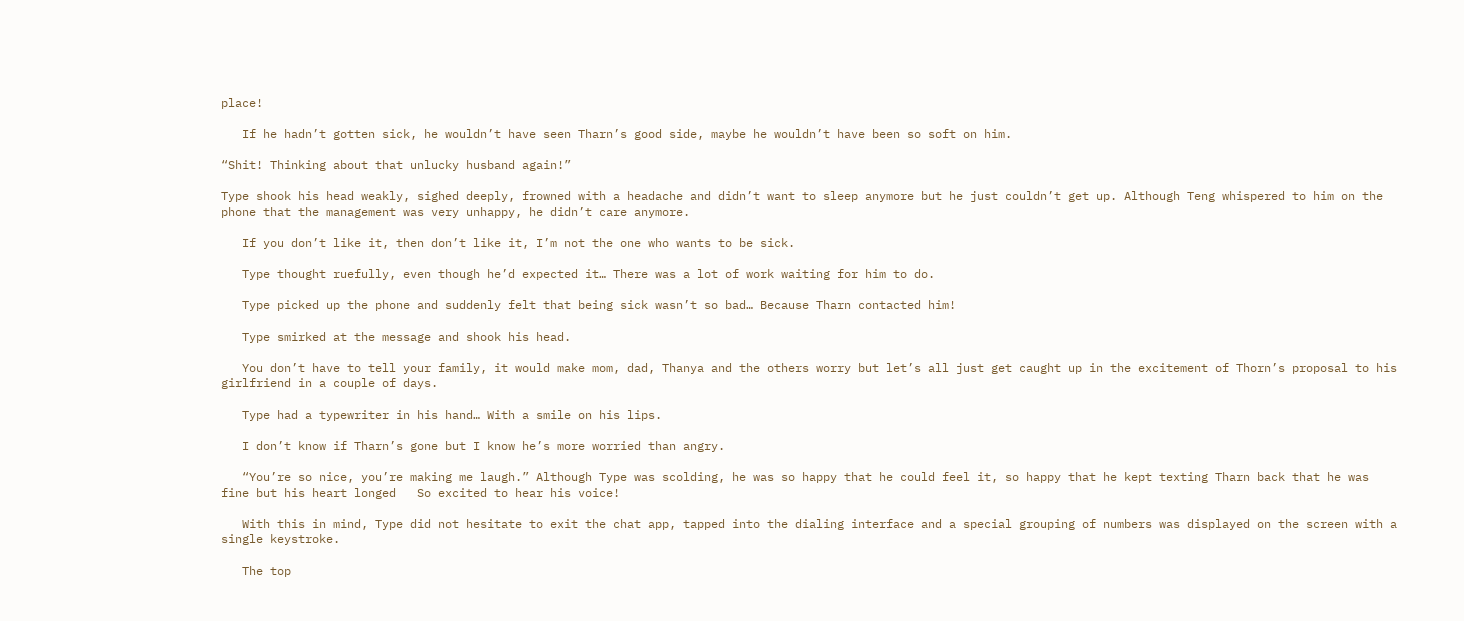place!

   If he hadn’t gotten sick, he wouldn’t have seen Tharn’s good side, maybe he wouldn’t have been so soft on him.

“Shit! Thinking about that unlucky husband again!”

Type shook his head weakly, sighed deeply, frowned with a headache and didn’t want to sleep anymore but he just couldn’t get up. Although Teng whispered to him on the phone that the management was very unhappy, he didn’t care anymore.

   If you don’t like it, then don’t like it, I’m not the one who wants to be sick.

   Type thought ruefully, even though he’d expected it… There was a lot of work waiting for him to do.

   Type picked up the phone and suddenly felt that being sick wasn’t so bad… Because Tharn contacted him!

   Type smirked at the message and shook his head.

   You don’t have to tell your family, it would make mom, dad, Thanya and the others worry but let’s all just get caught up in the excitement of Thorn’s proposal to his girlfriend in a couple of days.

   Type had a typewriter in his hand… With a smile on his lips.

   I don’t know if Tharn’s gone but I know he’s more worried than angry.

   “You’re so nice, you’re making me laugh.” Although Type was scolding, he was so happy that he could feel it, so happy that he kept texting Tharn back that he was fine but his heart longed   So excited to hear his voice!

   With this in mind, Type did not hesitate to exit the chat app, tapped into the dialing interface and a special grouping of numbers was displayed on the screen with a single keystroke.

   The top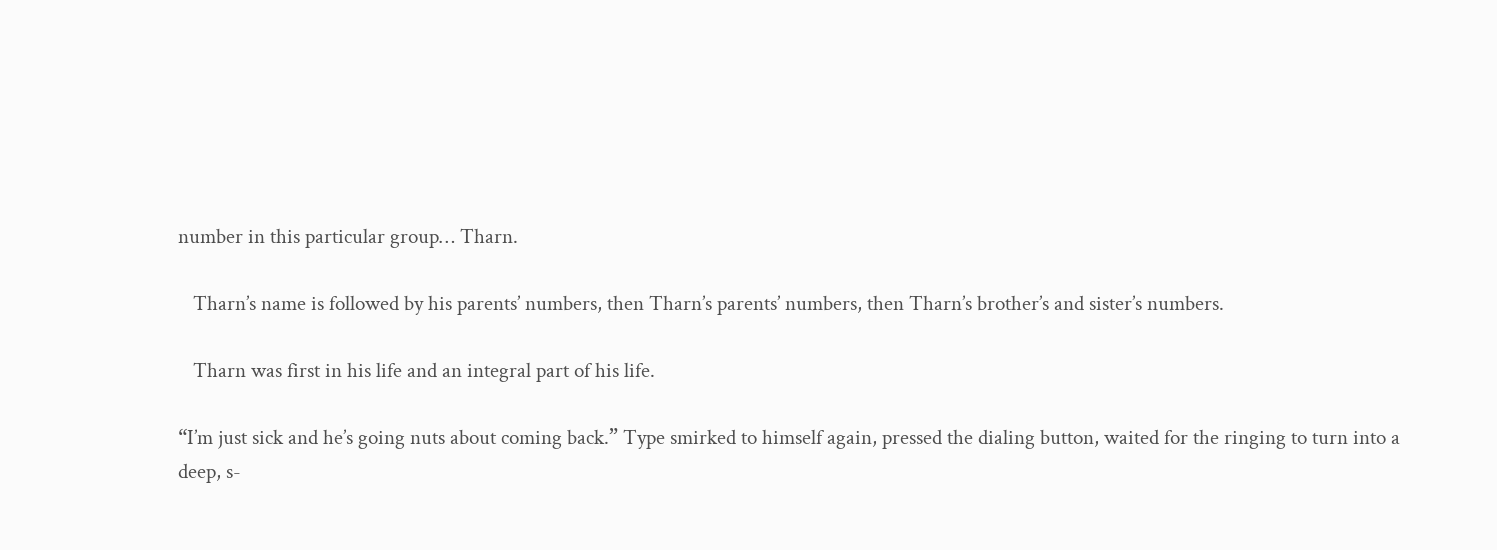number in this particular group… Tharn.

   Tharn’s name is followed by his parents’ numbers, then Tharn’s parents’ numbers, then Tharn’s brother’s and sister’s numbers.

   Tharn was first in his life and an integral part of his life.

“I’m just sick and he’s going nuts about coming back.” Type smirked to himself again, pressed the dialing button, waited for the ringing to turn into a deep, s-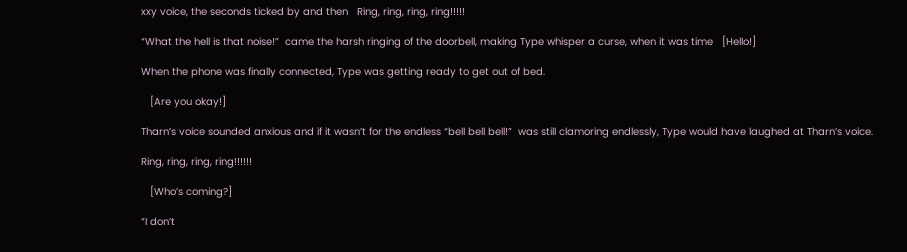xxy voice, the seconds ticked by and then   Ring, ring, ring, ring!!!!!

“What the hell is that noise!”  came the harsh ringing of the doorbell, making Type whisper a curse, when it was time   [Hello!]

When the phone was finally connected, Type was getting ready to get out of bed.

   [Are you okay!]

Tharn’s voice sounded anxious and if it wasn’t for the endless “bell bell bell!”  was still clamoring endlessly, Type would have laughed at Tharn’s voice.

Ring, ring, ring, ring!!!!!!

   [Who’s coming?]

“I don’t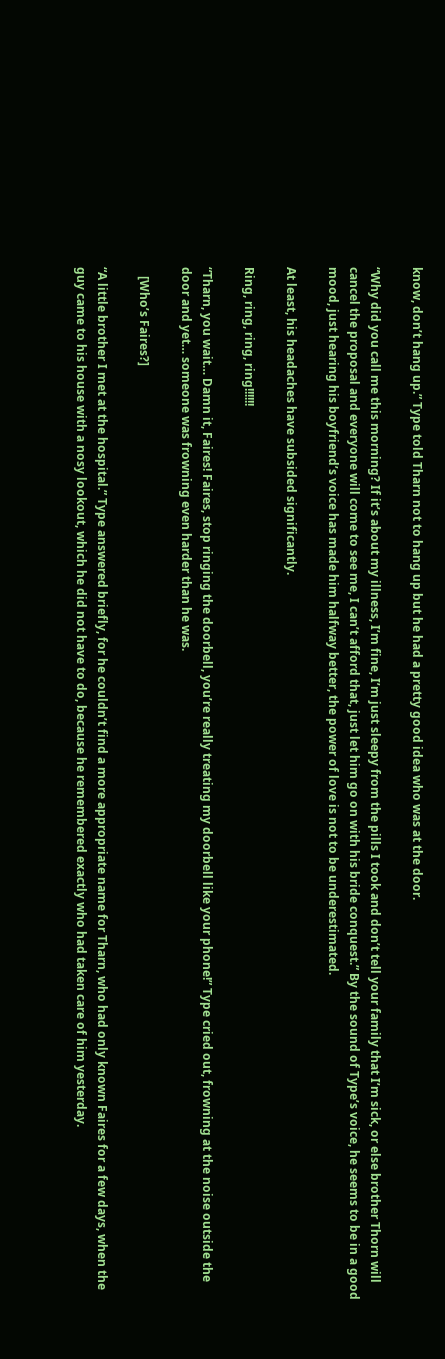know, don’t hang up.” Type told Tharn not to hang up but he had a pretty good idea who was at the door.

“Why did you call me this morning? If it’s about my illness, I’m fine, I’m just sleepy from the pills I took and don’t tell your family that I’m sick, or else brother Thorn will cancel the proposal and everyone will come to see me, I can’t afford that, just let him go on with his bride conquest.” By the sound of Type’s voice, he seems to be in a good mood, just hearing his boyfriend’s voice has made him halfway better, the power of love is not to be underestimated.

At least, his headaches have subsided significantly.

Ring, ring, ring, ring!!!!!!

“Tharn, you wait… Damn it, Faires! Faires, stop ringing the doorbell, you’re really treating my doorbell like your phone!” Type cried out, frowning at the noise outside the door and yet… someone was frowning even harder than he was.

   [Who’s Faires?]

“A little brother I met at the hospital.” Type answered briefly, for he couldn’t find a more appropriate name for Tharn, who had only known Faires for a few days, when the guy came to his house with a nosy lookout, which he did not have to do, because he remembered exactly who had taken care of him yesterday.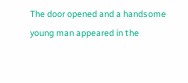The door opened and a handsome young man appeared in the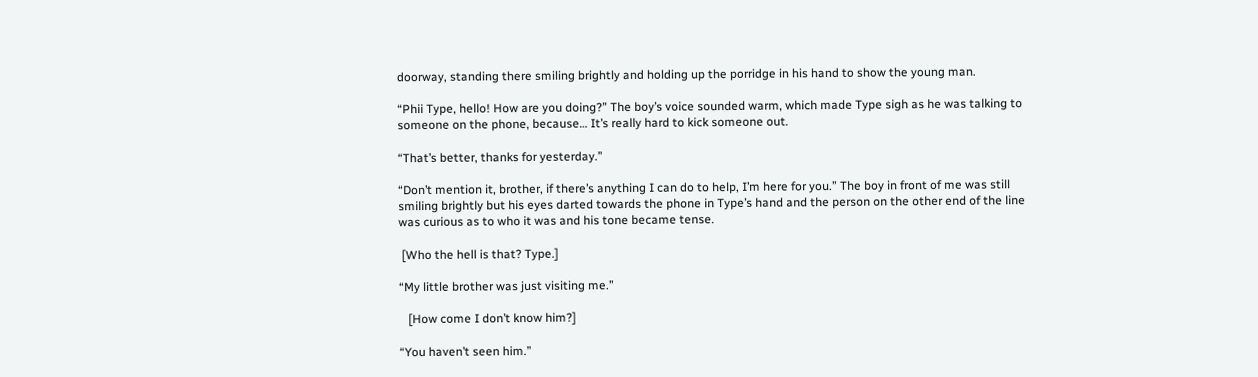doorway, standing there smiling brightly and holding up the porridge in his hand to show the young man.

“Phii Type, hello! How are you doing?” The boy’s voice sounded warm, which made Type sigh as he was talking to someone on the phone, because… It’s really hard to kick someone out.

“That’s better, thanks for yesterday.”

“Don’t mention it, brother, if there’s anything I can do to help, I’m here for you.” The boy in front of me was still smiling brightly but his eyes darted towards the phone in Type’s hand and the person on the other end of the line was curious as to who it was and his tone became tense.

 [Who the hell is that? Type.]

“My little brother was just visiting me.”

   [How come I don’t know him?]

“You haven’t seen him.”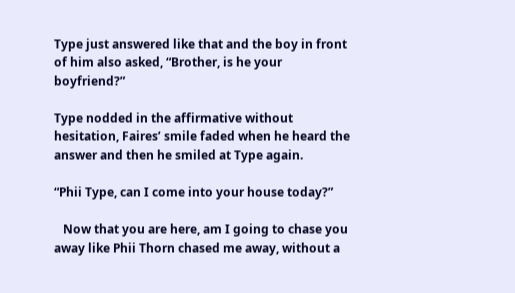Type just answered like that and the boy in front of him also asked, “Brother, is he your boyfriend?”

Type nodded in the affirmative without hesitation, Faires’ smile faded when he heard the answer and then he smiled at Type again.

“Phii Type, can I come into your house today?”

   Now that you are here, am I going to chase you away like Phii Thorn chased me away, without a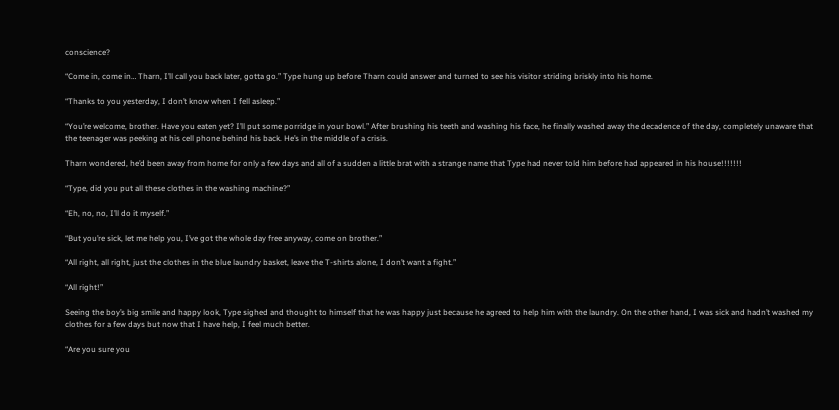conscience?

“Come in, come in… Tharn, I’ll call you back later, gotta go.” Type hung up before Tharn could answer and turned to see his visitor striding briskly into his home.

“Thanks to you yesterday, I don’t know when I fell asleep.”

“You’re welcome, brother. Have you eaten yet? I’ll put some porridge in your bowl.” After brushing his teeth and washing his face, he finally washed away the decadence of the day, completely unaware that the teenager was peeking at his cell phone behind his back. He’s in the middle of a crisis.

Tharn wondered, he’d been away from home for only a few days and all of a sudden a little brat with a strange name that Type had never told him before had appeared in his house!!!!!!!

“Type, did you put all these clothes in the washing machine?”

“Eh, no, no, I’ll do it myself.”

“But you’re sick, let me help you, I’ve got the whole day free anyway, come on brother.”

“All right, all right, just the clothes in the blue laundry basket, leave the T-shirts alone, I don’t want a fight.”

“All right!”

Seeing the boy’s big smile and happy look, Type sighed and thought to himself that he was happy just because he agreed to help him with the laundry. On the other hand, I was sick and hadn’t washed my clothes for a few days but now that I have help, I feel much better.

“Are you sure you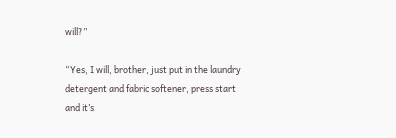will?”

“Yes, I will, brother, just put in the laundry detergent and fabric softener, press start and it’s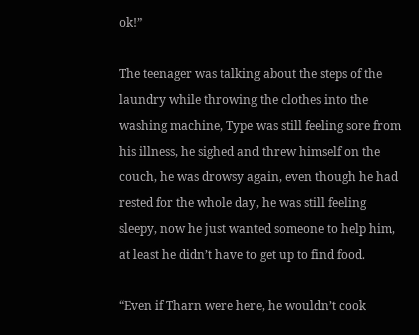ok!”

The teenager was talking about the steps of the laundry while throwing the clothes into the washing machine, Type was still feeling sore from his illness, he sighed and threw himself on the couch, he was drowsy again, even though he had rested for the whole day, he was still feeling sleepy, now he just wanted someone to help him, at least he didn’t have to get up to find food.

“Even if Tharn were here, he wouldn’t cook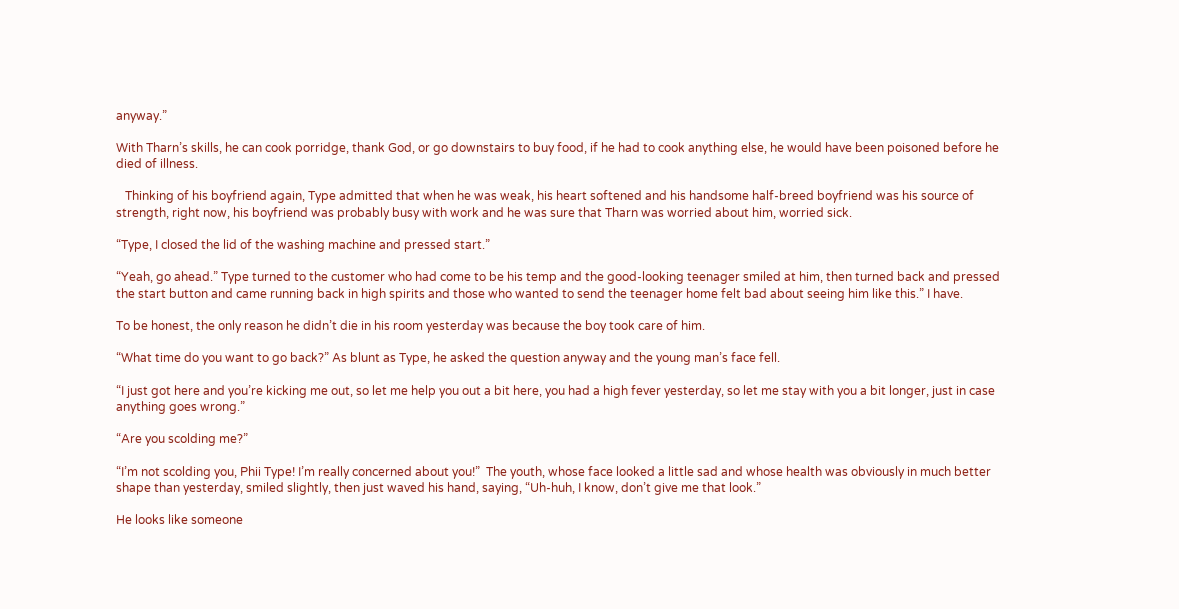anyway.”

With Tharn’s skills, he can cook porridge, thank God, or go downstairs to buy food, if he had to cook anything else, he would have been poisoned before he died of illness.

   Thinking of his boyfriend again, Type admitted that when he was weak, his heart softened and his handsome half-breed boyfriend was his source of strength, right now, his boyfriend was probably busy with work and he was sure that Tharn was worried about him, worried sick.

“Type, I closed the lid of the washing machine and pressed start.”

“Yeah, go ahead.” Type turned to the customer who had come to be his temp and the good-looking teenager smiled at him, then turned back and pressed the start button and came running back in high spirits and those who wanted to send the teenager home felt bad about seeing him like this.” I have.

To be honest, the only reason he didn’t die in his room yesterday was because the boy took care of him.

“What time do you want to go back?” As blunt as Type, he asked the question anyway and the young man’s face fell.

“I just got here and you’re kicking me out, so let me help you out a bit here, you had a high fever yesterday, so let me stay with you a bit longer, just in case anything goes wrong.”

“Are you scolding me?”

“I’m not scolding you, Phii Type! I’m really concerned about you!”  The youth, whose face looked a little sad and whose health was obviously in much better shape than yesterday, smiled slightly, then just waved his hand, saying, “Uh-huh, I know, don’t give me that look.”

He looks like someone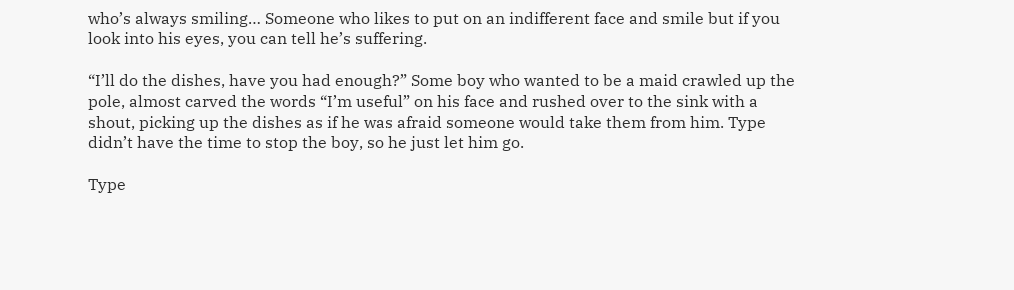who’s always smiling… Someone who likes to put on an indifferent face and smile but if you look into his eyes, you can tell he’s suffering.

“I’ll do the dishes, have you had enough?” Some boy who wanted to be a maid crawled up the pole, almost carved the words “I’m useful” on his face and rushed over to the sink with a shout, picking up the dishes as if he was afraid someone would take them from him. Type didn’t have the time to stop the boy, so he just let him go.

Type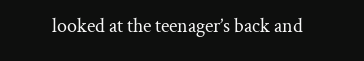looked at the teenager’s back and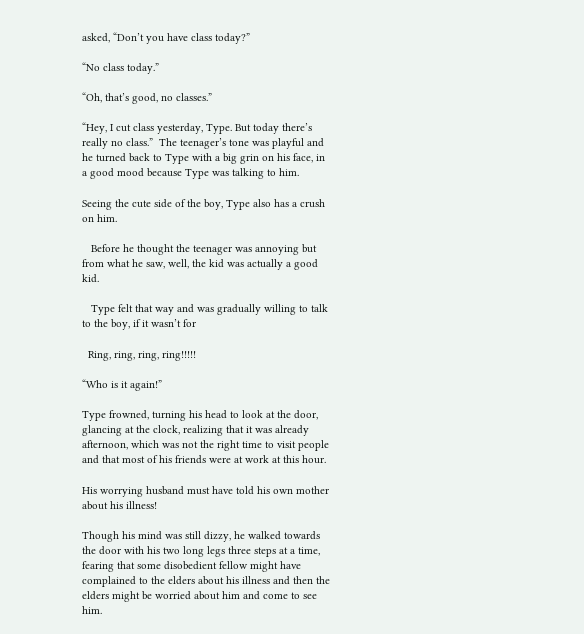asked, “Don’t you have class today?”

“No class today.”

“Oh, that’s good, no classes.”

“Hey, I cut class yesterday, Type. But today there’s really no class.”  The teenager’s tone was playful and he turned back to Type with a big grin on his face, in a good mood because Type was talking to him.

Seeing the cute side of the boy, Type also has a crush on him.

   Before he thought the teenager was annoying but from what he saw, well, the kid was actually a good kid.

   Type felt that way and was gradually willing to talk to the boy, if it wasn’t for

  Ring, ring, ring, ring!!!!!

“Who is it again!”

Type frowned, turning his head to look at the door, glancing at the clock, realizing that it was already afternoon, which was not the right time to visit people and that most of his friends were at work at this hour.

His worrying husband must have told his own mother about his illness!

Though his mind was still dizzy, he walked towards the door with his two long legs three steps at a time, fearing that some disobedient fellow might have complained to the elders about his illness and then the elders might be worried about him and come to see him.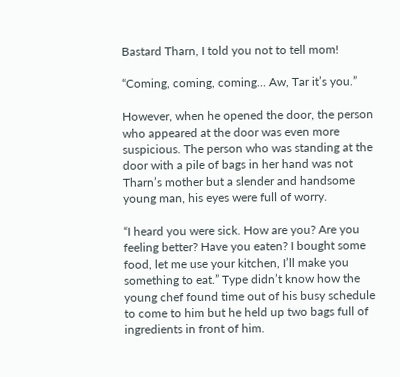Bastard Tharn, I told you not to tell mom!

“Coming, coming, coming… Aw, Tar it’s you.”

However, when he opened the door, the person who appeared at the door was even more suspicious. The person who was standing at the door with a pile of bags in her hand was not Tharn’s mother but a slender and handsome young man, his eyes were full of worry.

“I heard you were sick. How are you? Are you feeling better? Have you eaten? I bought some food, let me use your kitchen, I’ll make you something to eat.” Type didn’t know how the young chef found time out of his busy schedule to come to him but he held up two bags full of ingredients in front of him.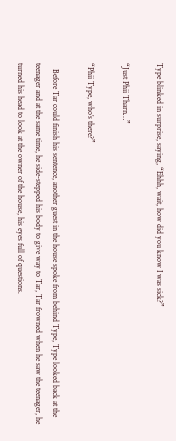Type blinked in surprise, saying, “Ehhh, wait, how did you know I was sick?”

“Just Phii Tharn…”

“Phii Type, who’s there?”

   Before Tar could finish his sentence, another guest in the house spoke from behind Type, Type looked back at the teenager and at the same time, he side-stepped his body to give way to Tar, Tar frowned when he saw the teenager, he turned his head to look at the owner of the house, his eyes full of questions.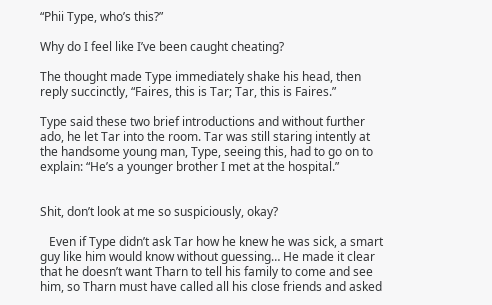“Phii Type, who’s this?”

Why do I feel like I’ve been caught cheating?

The thought made Type immediately shake his head, then reply succinctly, “Faires, this is Tar; Tar, this is Faires.”

Type said these two brief introductions and without further ado, he let Tar into the room. Tar was still staring intently at the handsome young man, Type, seeing this, had to go on to explain: “He’s a younger brother I met at the hospital.”


Shit, don’t look at me so suspiciously, okay?

   Even if Type didn’t ask Tar how he knew he was sick, a smart guy like him would know without guessing… He made it clear that he doesn’t want Tharn to tell his family to come and see him, so Tharn must have called all his close friends and asked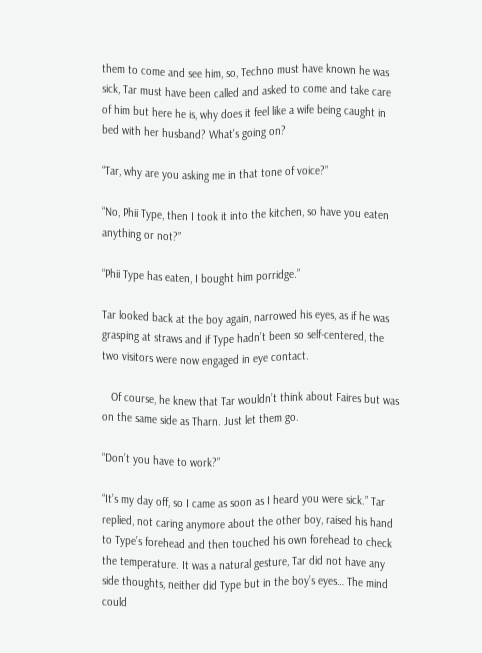them to come and see him, so, Techno must have known he was sick, Tar must have been called and asked to come and take care of him but here he is, why does it feel like a wife being caught in bed with her husband? What’s going on?

“Tar, why are you asking me in that tone of voice?”

“No, Phii Type, then I took it into the kitchen, so have you eaten anything or not?”

“Phii Type has eaten, I bought him porridge.”

Tar looked back at the boy again, narrowed his eyes, as if he was grasping at straws and if Type hadn’t been so self-centered, the two visitors were now engaged in eye contact.

   Of course, he knew that Tar wouldn’t think about Faires but was on the same side as Tharn. Just let them go.

“Don’t you have to work?”

“It’s my day off, so I came as soon as I heard you were sick.” Tar replied, not caring anymore about the other boy, raised his hand to Type’s forehead and then touched his own forehead to check the temperature. It was a natural gesture, Tar did not have any side thoughts, neither did Type but in the boy’s eyes… The mind could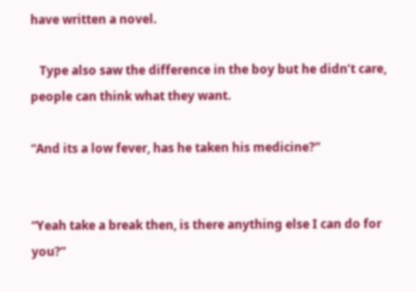have written a novel.

   Type also saw the difference in the boy but he didn’t care, people can think what they want.

“And its a low fever, has he taken his medicine?”


“Yeah take a break then, is there anything else I can do for you?”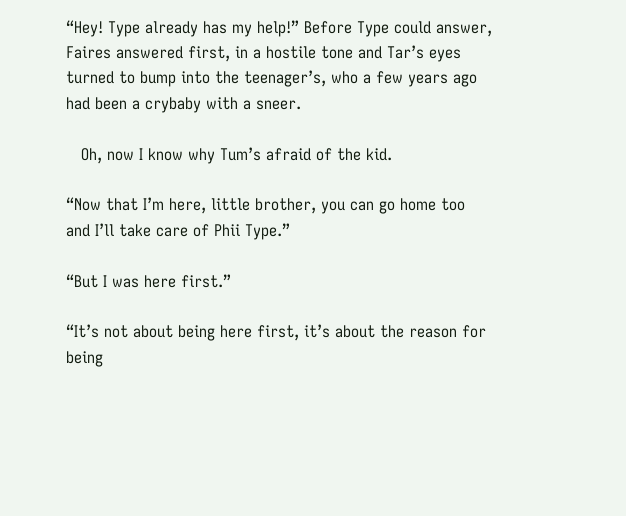“Hey! Type already has my help!” Before Type could answer, Faires answered first, in a hostile tone and Tar’s eyes turned to bump into the teenager’s, who a few years ago had been a crybaby with a sneer.

   Oh, now I know why Tum’s afraid of the kid.

“Now that I’m here, little brother, you can go home too and I’ll take care of Phii Type.”

“But I was here first.”

“It’s not about being here first, it’s about the reason for being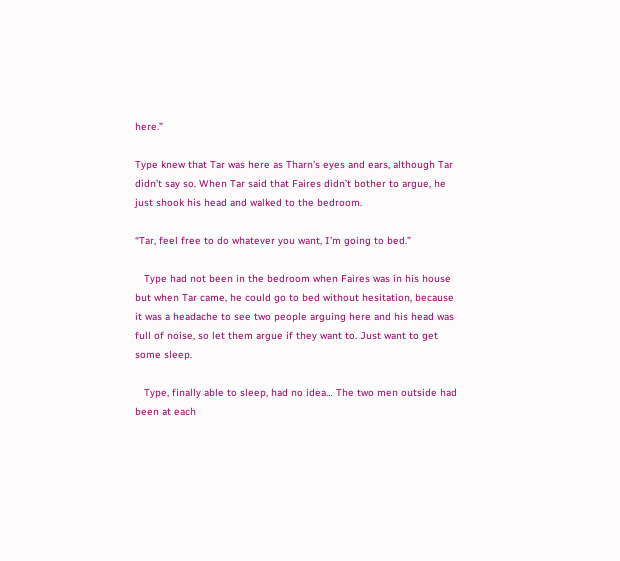here.”

Type knew that Tar was here as Tharn’s eyes and ears, although Tar didn’t say so. When Tar said that Faires didn’t bother to argue, he just shook his head and walked to the bedroom.

“Tar, feel free to do whatever you want, I’m going to bed.”

   Type had not been in the bedroom when Faires was in his house but when Tar came, he could go to bed without hesitation, because it was a headache to see two people arguing here and his head was full of noise, so let them argue if they want to. Just want to get some sleep.

   Type, finally able to sleep, had no idea… The two men outside had been at each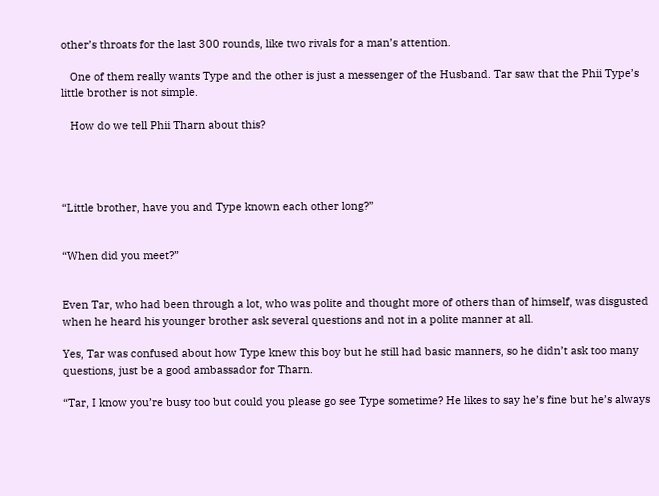other’s throats for the last 300 rounds, like two rivals for a man’s attention.

   One of them really wants Type and the other is just a messenger of the Husband. Tar saw that the Phii Type’s little brother is not simple.

   How do we tell Phii Tharn about this?




“Little brother, have you and Type known each other long?”


“When did you meet?”


Even Tar, who had been through a lot, who was polite and thought more of others than of himself, was disgusted when he heard his younger brother ask several questions and not in a polite manner at all.

Yes, Tar was confused about how Type knew this boy but he still had basic manners, so he didn’t ask too many questions, just be a good ambassador for Tharn.

“Tar, I know you’re busy too but could you please go see Type sometime? He likes to say he’s fine but he’s always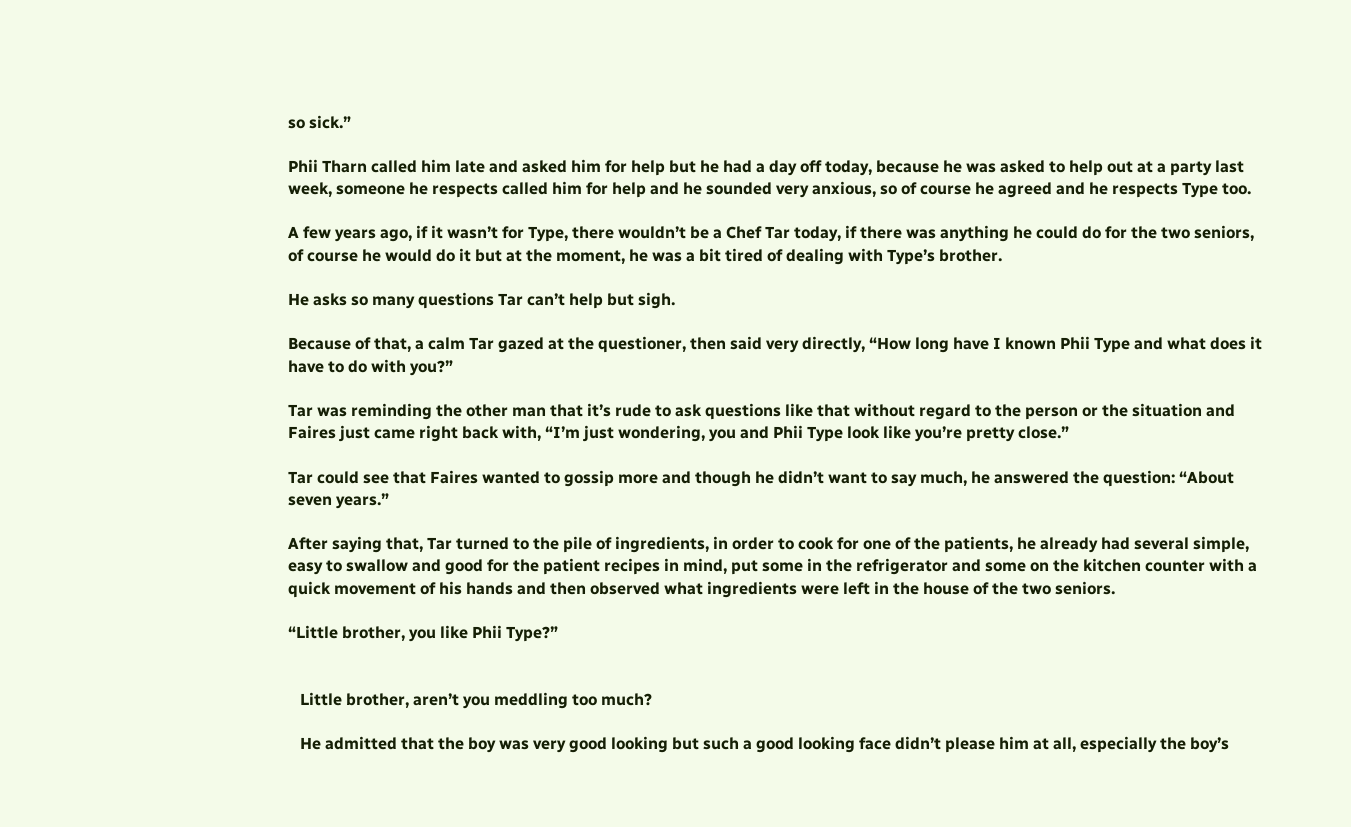so sick.”

Phii Tharn called him late and asked him for help but he had a day off today, because he was asked to help out at a party last week, someone he respects called him for help and he sounded very anxious, so of course he agreed and he respects Type too.

A few years ago, if it wasn’t for Type, there wouldn’t be a Chef Tar today, if there was anything he could do for the two seniors, of course he would do it but at the moment, he was a bit tired of dealing with Type’s brother.

He asks so many questions Tar can’t help but sigh.

Because of that, a calm Tar gazed at the questioner, then said very directly, “How long have I known Phii Type and what does it have to do with you?”

Tar was reminding the other man that it’s rude to ask questions like that without regard to the person or the situation and Faires just came right back with, “I’m just wondering, you and Phii Type look like you’re pretty close.”

Tar could see that Faires wanted to gossip more and though he didn’t want to say much, he answered the question: “About seven years.”

After saying that, Tar turned to the pile of ingredients, in order to cook for one of the patients, he already had several simple, easy to swallow and good for the patient recipes in mind, put some in the refrigerator and some on the kitchen counter with a quick movement of his hands and then observed what ingredients were left in the house of the two seniors.

“Little brother, you like Phii Type?”


   Little brother, aren’t you meddling too much?

   He admitted that the boy was very good looking but such a good looking face didn’t please him at all, especially the boy’s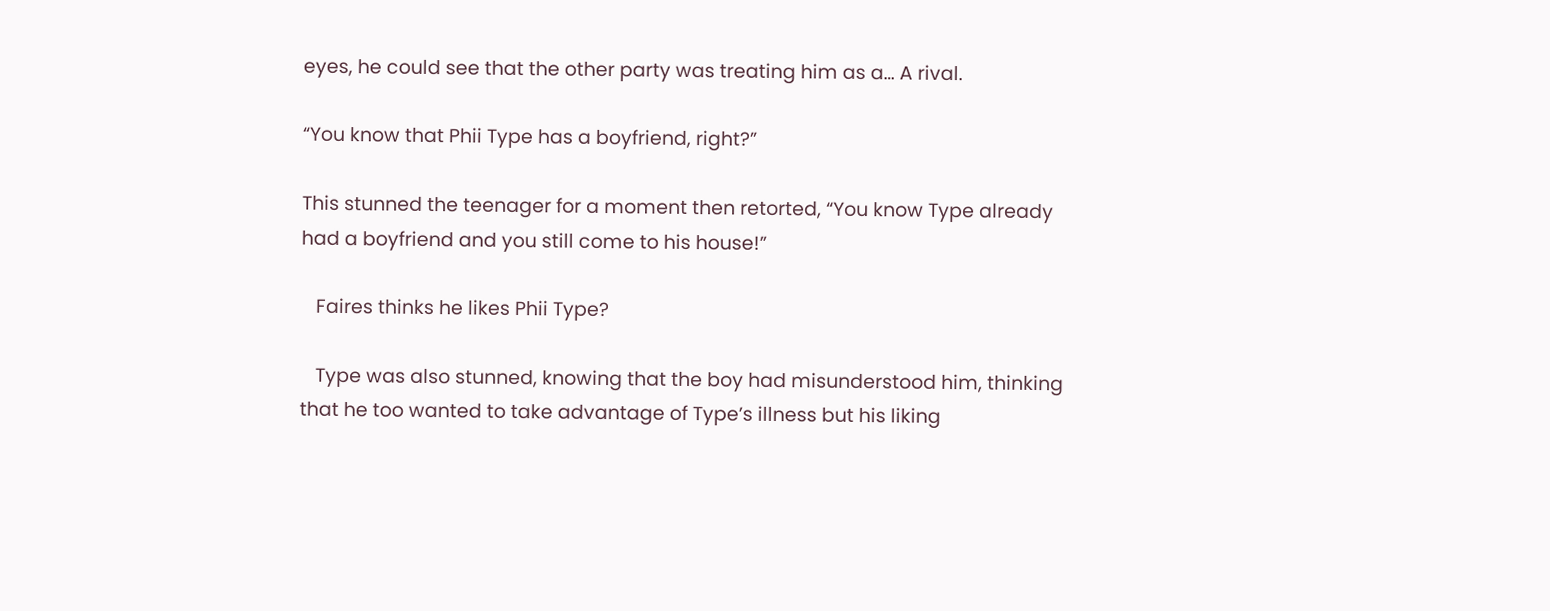eyes, he could see that the other party was treating him as a… A rival.

“You know that Phii Type has a boyfriend, right?”

This stunned the teenager for a moment then retorted, “You know Type already had a boyfriend and you still come to his house!”

   Faires thinks he likes Phii Type?

   Type was also stunned, knowing that the boy had misunderstood him, thinking that he too wanted to take advantage of Type’s illness but his liking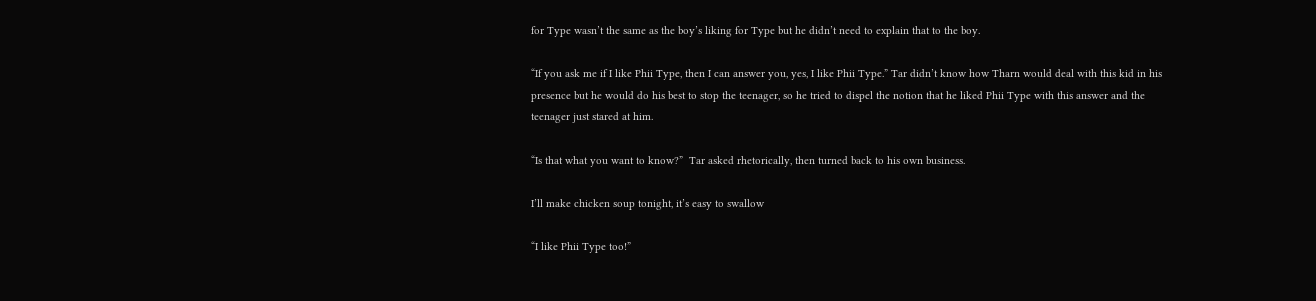for Type wasn’t the same as the boy’s liking for Type but he didn’t need to explain that to the boy.

“If you ask me if I like Phii Type, then I can answer you, yes, I like Phii Type.” Tar didn’t know how Tharn would deal with this kid in his presence but he would do his best to stop the teenager, so he tried to dispel the notion that he liked Phii Type with this answer and the teenager just stared at him.

“Is that what you want to know?”  Tar asked rhetorically, then turned back to his own business.

I’ll make chicken soup tonight, it’s easy to swallow

“I like Phii Type too!”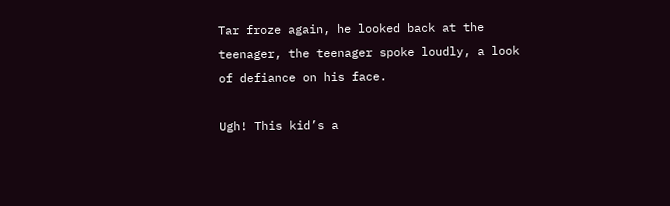Tar froze again, he looked back at the teenager, the teenager spoke loudly, a look of defiance on his face.

Ugh! This kid’s a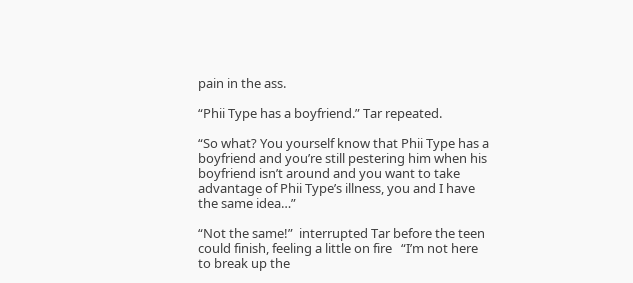pain in the ass.

“Phii Type has a boyfriend.” Tar repeated.

“So what? You yourself know that Phii Type has a boyfriend and you’re still pestering him when his boyfriend isn’t around and you want to take advantage of Phii Type’s illness, you and I have the same idea…”

“Not the same!”  interrupted Tar before the teen could finish, feeling a little on fire   “I’m not here to break up the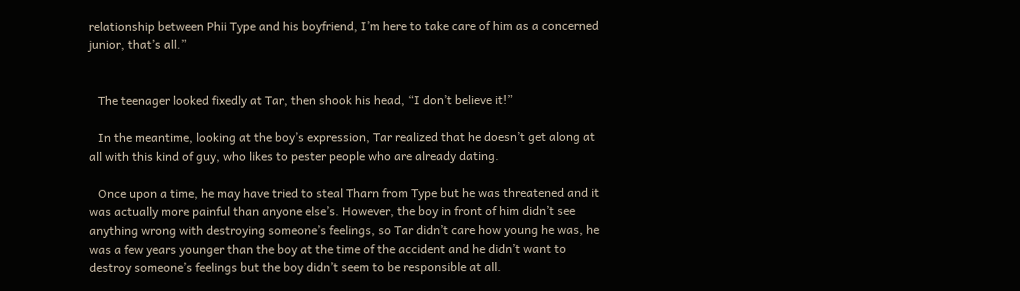relationship between Phii Type and his boyfriend, I’m here to take care of him as a concerned junior, that’s all.”


   The teenager looked fixedly at Tar, then shook his head, “I don’t believe it!”

   In the meantime, looking at the boy’s expression, Tar realized that he doesn’t get along at all with this kind of guy, who likes to pester people who are already dating.

   Once upon a time, he may have tried to steal Tharn from Type but he was threatened and it was actually more painful than anyone else’s. However, the boy in front of him didn’t see anything wrong with destroying someone’s feelings, so Tar didn’t care how young he was, he was a few years younger than the boy at the time of the accident and he didn’t want to destroy someone’s feelings but the boy didn’t seem to be responsible at all.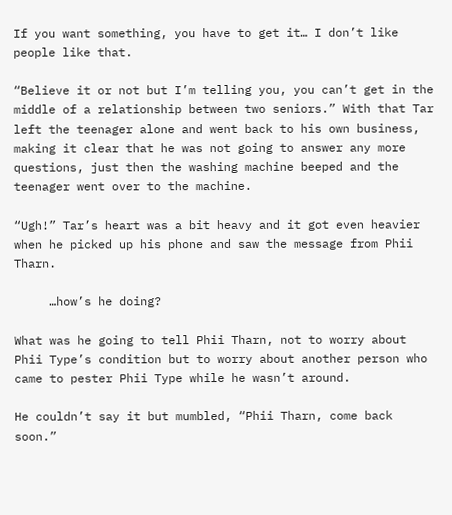If you want something, you have to get it… I don’t like people like that.

“Believe it or not but I’m telling you, you can’t get in the middle of a relationship between two seniors.” With that Tar left the teenager alone and went back to his own business, making it clear that he was not going to answer any more questions, just then the washing machine beeped and the teenager went over to the machine.

“Ugh!” Tar’s heart was a bit heavy and it got even heavier when he picked up his phone and saw the message from Phii Tharn.

     …how’s he doing?

What was he going to tell Phii Tharn, not to worry about Phii Type’s condition but to worry about another person who came to pester Phii Type while he wasn’t around.

He couldn’t say it but mumbled, “Phii Tharn, come back soon.”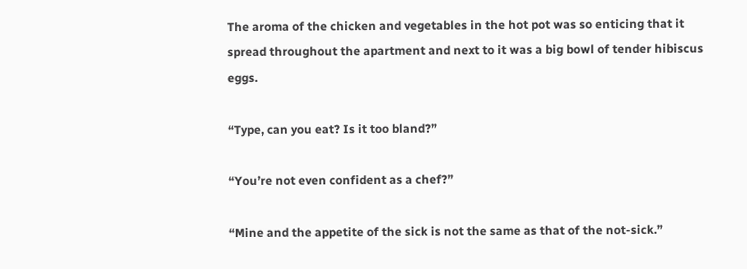The aroma of the chicken and vegetables in the hot pot was so enticing that it spread throughout the apartment and next to it was a big bowl of tender hibiscus eggs.

“Type, can you eat? Is it too bland?”

“You’re not even confident as a chef?”

“Mine and the appetite of the sick is not the same as that of the not-sick.”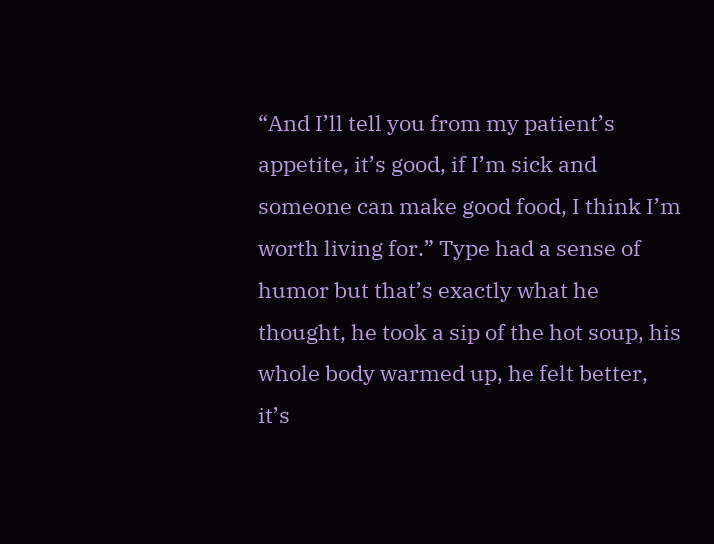“And I’ll tell you from my patient’s appetite, it’s good, if I’m sick and someone can make good food, I think I’m worth living for.” Type had a sense of humor but that’s exactly what he thought, he took a sip of the hot soup, his whole body warmed up, he felt better, it’s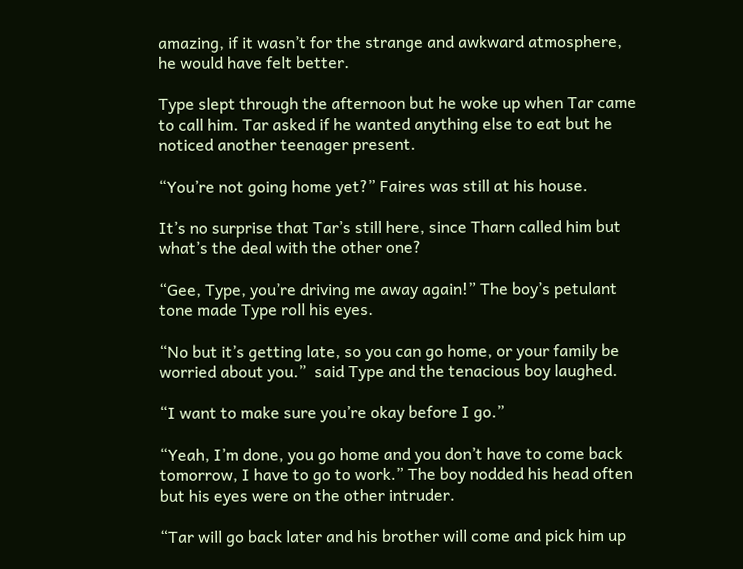amazing, if it wasn’t for the strange and awkward atmosphere, he would have felt better.

Type slept through the afternoon but he woke up when Tar came to call him. Tar asked if he wanted anything else to eat but he noticed another teenager present.

“You’re not going home yet?” Faires was still at his house.

It’s no surprise that Tar’s still here, since Tharn called him but what’s the deal with the other one?

“Gee, Type, you’re driving me away again!” The boy’s petulant tone made Type roll his eyes.

“No but it’s getting late, so you can go home, or your family be worried about you.”  said Type and the tenacious boy laughed.

“I want to make sure you’re okay before I go.”

“Yeah, I’m done, you go home and you don’t have to come back tomorrow, I have to go to work.” The boy nodded his head often but his eyes were on the other intruder.

“Tar will go back later and his brother will come and pick him up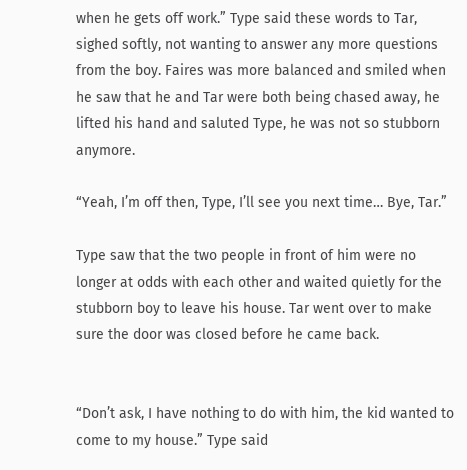when he gets off work.” Type said these words to Tar, sighed softly, not wanting to answer any more questions from the boy. Faires was more balanced and smiled when he saw that he and Tar were both being chased away, he lifted his hand and saluted Type, he was not so stubborn anymore.

“Yeah, I’m off then, Type, I’ll see you next time… Bye, Tar.”

Type saw that the two people in front of him were no longer at odds with each other and waited quietly for the stubborn boy to leave his house. Tar went over to make sure the door was closed before he came back.


“Don’t ask, I have nothing to do with him, the kid wanted to come to my house.” Type said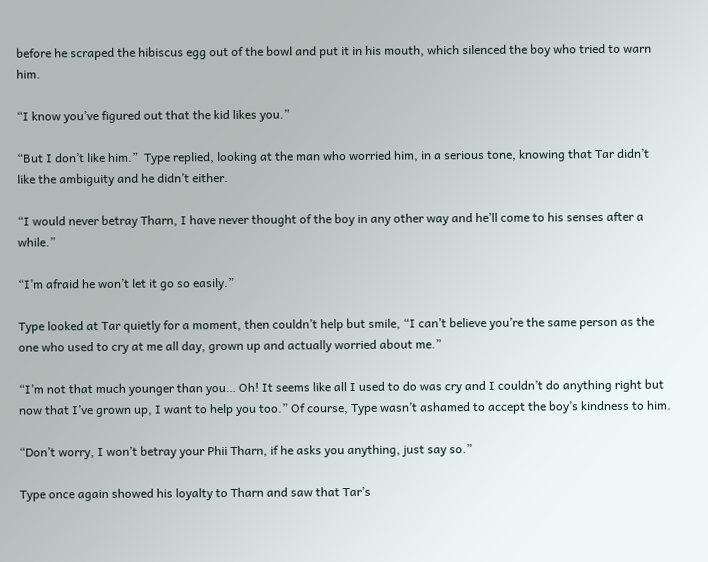before he scraped the hibiscus egg out of the bowl and put it in his mouth, which silenced the boy who tried to warn him.

“I know you’ve figured out that the kid likes you.”

“But I don’t like him.”  Type replied, looking at the man who worried him, in a serious tone, knowing that Tar didn’t like the ambiguity and he didn’t either.

“I would never betray Tharn, I have never thought of the boy in any other way and he’ll come to his senses after a while.”

“I’m afraid he won’t let it go so easily.”

Type looked at Tar quietly for a moment, then couldn’t help but smile, “I can’t believe you’re the same person as the one who used to cry at me all day, grown up and actually worried about me.”

“I’m not that much younger than you… Oh! It seems like all I used to do was cry and I couldn’t do anything right but now that I’ve grown up, I want to help you too.” Of course, Type wasn’t ashamed to accept the boy’s kindness to him.

“Don’t worry, I won’t betray your Phii Tharn, if he asks you anything, just say so.”

Type once again showed his loyalty to Tharn and saw that Tar’s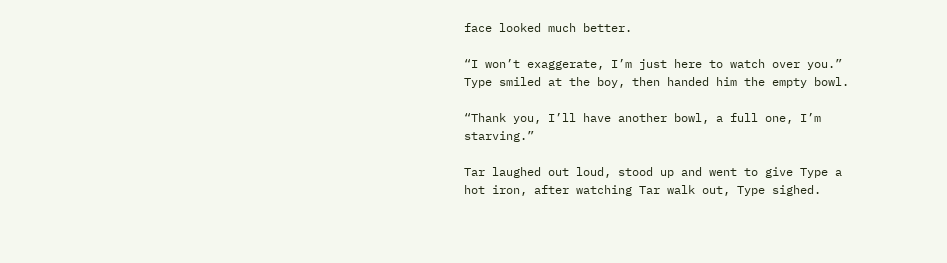face looked much better.

“I won’t exaggerate, I’m just here to watch over you.” Type smiled at the boy, then handed him the empty bowl.

“Thank you, I’ll have another bowl, a full one, I’m starving.”

Tar laughed out loud, stood up and went to give Type a hot iron, after watching Tar walk out, Type sighed.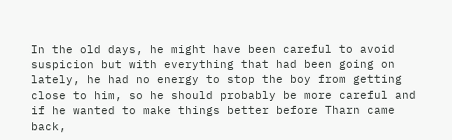In the old days, he might have been careful to avoid suspicion but with everything that had been going on lately, he had no energy to stop the boy from getting close to him, so he should probably be more careful and if he wanted to make things better before Tharn came back,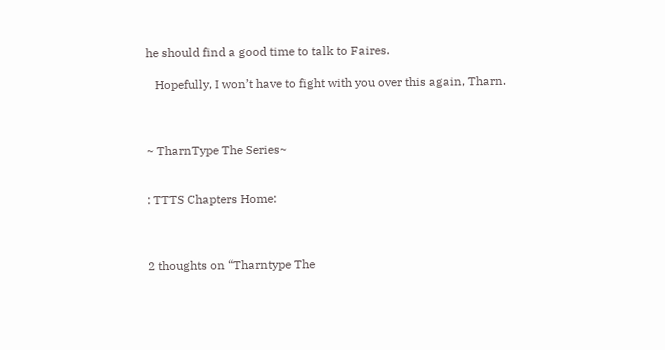he should find a good time to talk to Faires.

   Hopefully, I won’t have to fight with you over this again, Tharn.



~ TharnType The Series~


: TTTS Chapters Home:



2 thoughts on “Tharntype The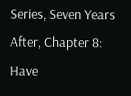Series, Seven Years After, Chapter 8: Have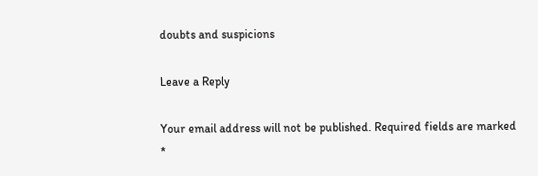doubts and suspicions

Leave a Reply

Your email address will not be published. Required fields are marked *